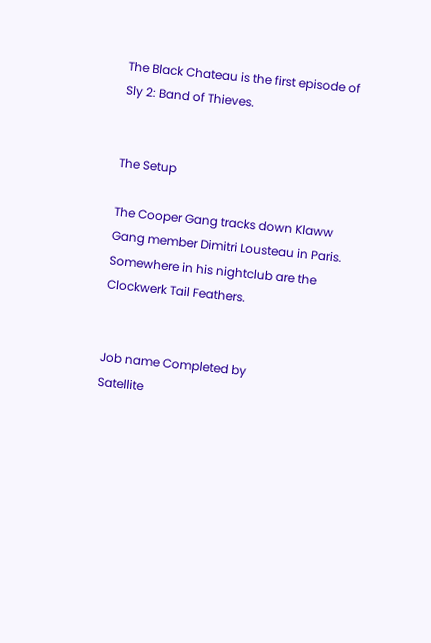The Black Chateau is the first episode of Sly 2: Band of Thieves.


The Setup

The Cooper Gang tracks down Klaww Gang member Dimitri Lousteau in Paris. Somewhere in his nightclub are the Clockwerk Tail Feathers.


Job name Completed by
Satellite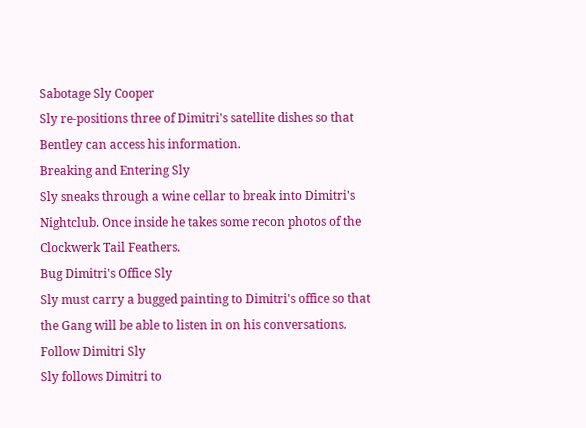Sabotage Sly Cooper
Sly re-positions three of Dimitri's satellite dishes so that Bentley can access his information.
Breaking and Entering Sly
Sly sneaks through a wine cellar to break into Dimitri's Nightclub. Once inside he takes some recon photos of the Clockwerk Tail Feathers.
Bug Dimitri's Office Sly
Sly must carry a bugged painting to Dimitri's office so that the Gang will be able to listen in on his conversations.
Follow Dimitri Sly
Sly follows Dimitri to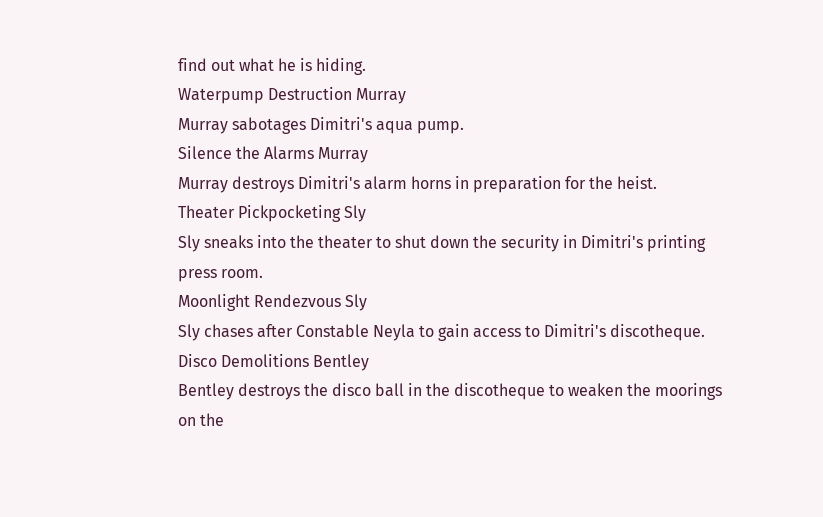find out what he is hiding.
Waterpump Destruction Murray
Murray sabotages Dimitri's aqua pump.
Silence the Alarms Murray
Murray destroys Dimitri's alarm horns in preparation for the heist.
Theater Pickpocketing Sly
Sly sneaks into the theater to shut down the security in Dimitri's printing press room.
Moonlight Rendezvous Sly
Sly chases after Constable Neyla to gain access to Dimitri's discotheque.
Disco Demolitions Bentley
Bentley destroys the disco ball in the discotheque to weaken the moorings on the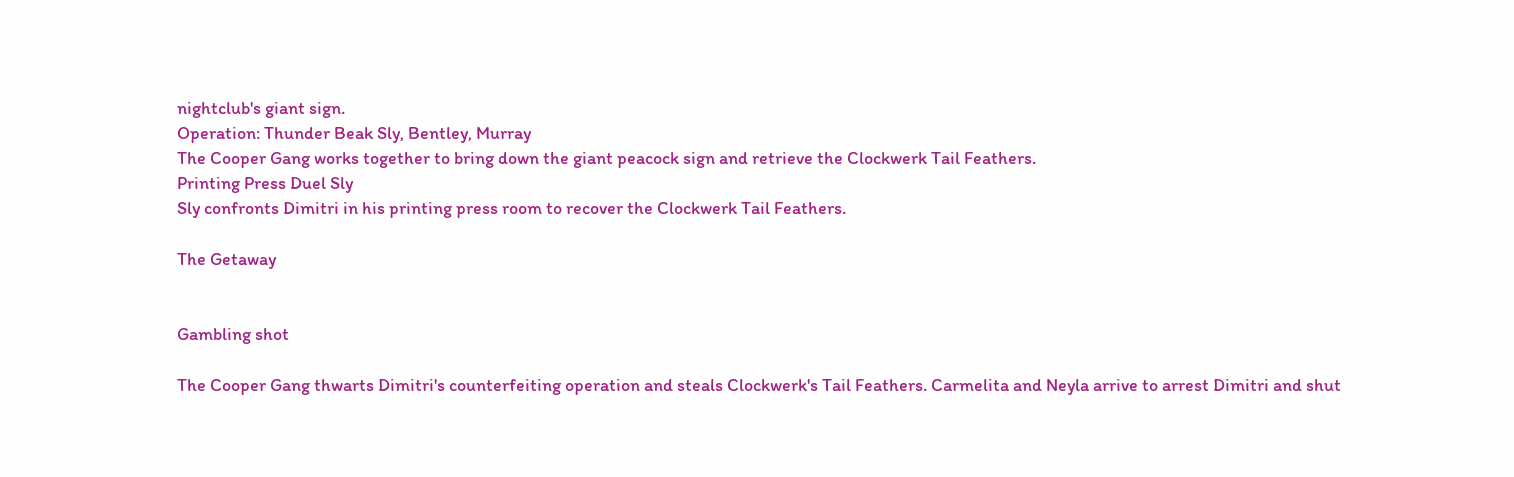nightclub's giant sign.
Operation: Thunder Beak Sly, Bentley, Murray
The Cooper Gang works together to bring down the giant peacock sign and retrieve the Clockwerk Tail Feathers.
Printing Press Duel Sly
Sly confronts Dimitri in his printing press room to recover the Clockwerk Tail Feathers.

The Getaway


Gambling shot

The Cooper Gang thwarts Dimitri's counterfeiting operation and steals Clockwerk's Tail Feathers. Carmelita and Neyla arrive to arrest Dimitri and shut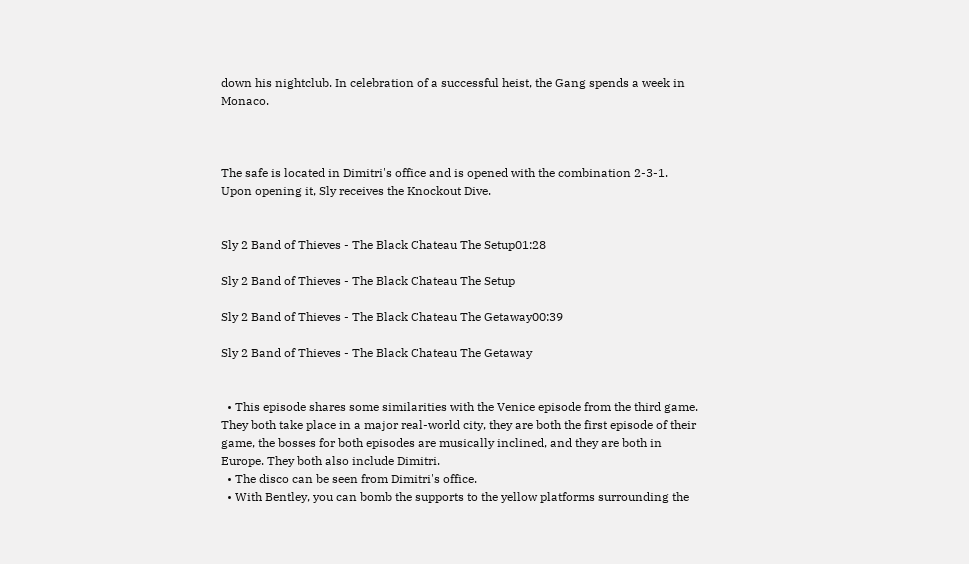down his nightclub. In celebration of a successful heist, the Gang spends a week in Monaco.



The safe is located in Dimitri's office and is opened with the combination 2-3-1. Upon opening it, Sly receives the Knockout Dive.


Sly 2 Band of Thieves - The Black Chateau The Setup01:28

Sly 2 Band of Thieves - The Black Chateau The Setup

Sly 2 Band of Thieves - The Black Chateau The Getaway00:39

Sly 2 Band of Thieves - The Black Chateau The Getaway


  • This episode shares some similarities with the Venice episode from the third game. They both take place in a major real-world city, they are both the first episode of their game, the bosses for both episodes are musically inclined, and they are both in Europe. They both also include Dimitri.
  • The disco can be seen from Dimitri's office.
  • With Bentley, you can bomb the supports to the yellow platforms surrounding the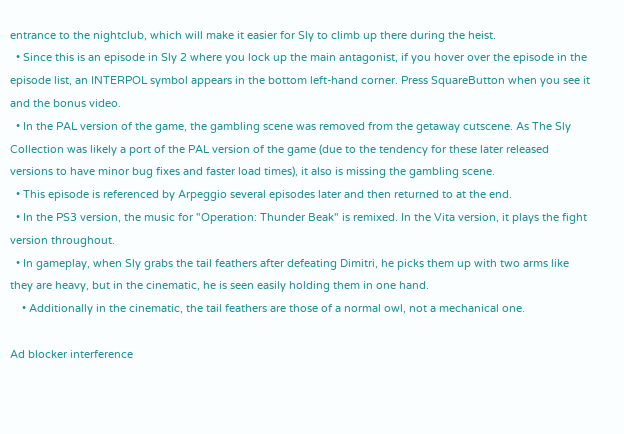entrance to the nightclub, which will make it easier for Sly to climb up there during the heist.
  • Since this is an episode in Sly 2 where you lock up the main antagonist, if you hover over the episode in the episode list, an INTERPOL symbol appears in the bottom left-hand corner. Press SquareButton when you see it and the bonus video.
  • In the PAL version of the game, the gambling scene was removed from the getaway cutscene. As The Sly Collection was likely a port of the PAL version of the game (due to the tendency for these later released versions to have minor bug fixes and faster load times), it also is missing the gambling scene.
  • This episode is referenced by Arpeggio several episodes later and then returned to at the end.
  • In the PS3 version, the music for "Operation: Thunder Beak" is remixed. In the Vita version, it plays the fight version throughout.
  • In gameplay, when Sly grabs the tail feathers after defeating Dimitri, he picks them up with two arms like they are heavy, but in the cinematic, he is seen easily holding them in one hand.
    • Additionally in the cinematic, the tail feathers are those of a normal owl, not a mechanical one.

Ad blocker interference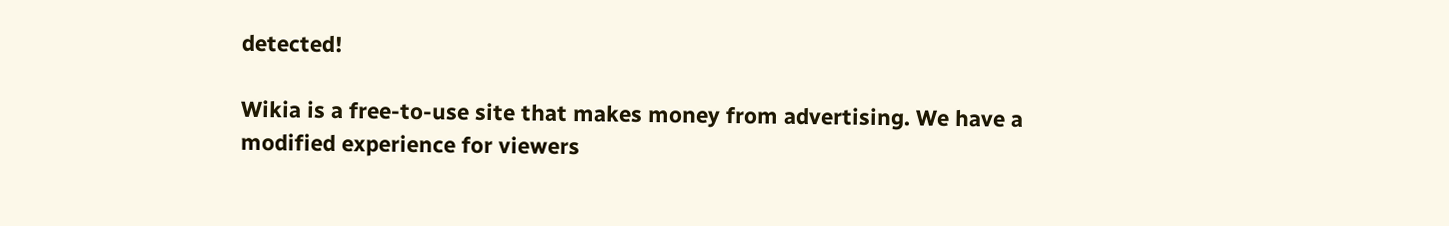detected!

Wikia is a free-to-use site that makes money from advertising. We have a modified experience for viewers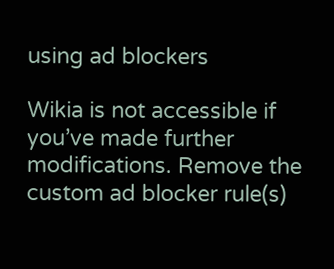using ad blockers

Wikia is not accessible if you’ve made further modifications. Remove the custom ad blocker rule(s)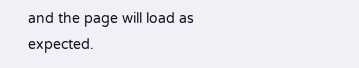and the page will load as expected.